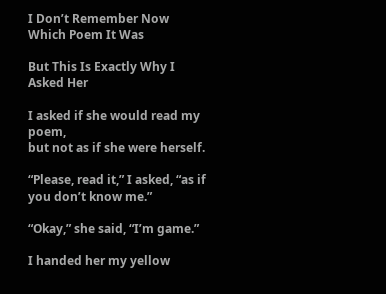I Don’t Remember Now Which Poem It Was

But This Is Exactly Why I Asked Her

I asked if she would read my poem,
but not as if she were herself.

“Please, read it,” I asked, “as if
you don’t know me.”

“Okay,” she said, “I’m game.”

I handed her my yellow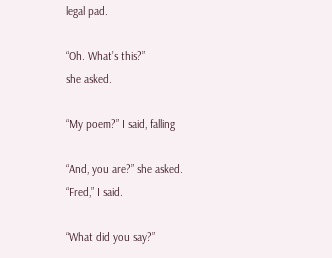legal pad.

“Oh. What’s this?”
she asked.

“My poem?” I said, falling

“And, you are?” she asked.
“Fred,” I said.

“What did you say?”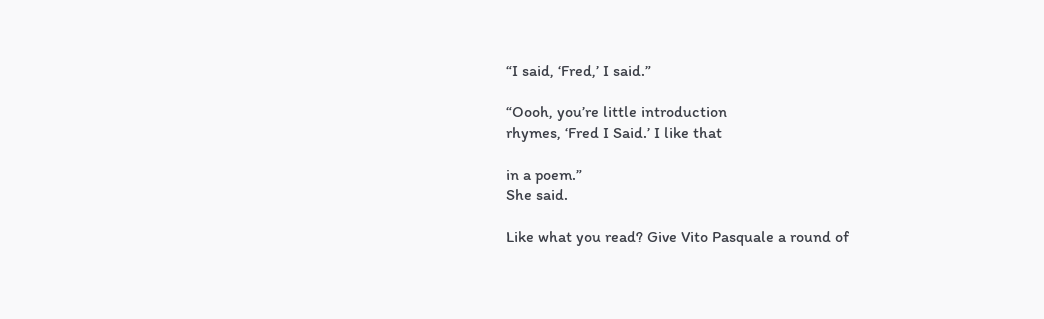“I said, ‘Fred,’ I said.”

“Oooh, you’re little introduction
rhymes, ‘Fred I Said.’ I like that

in a poem.”
She said.

Like what you read? Give Vito Pasquale a round of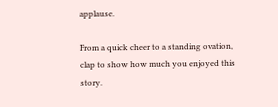applause.

From a quick cheer to a standing ovation, clap to show how much you enjoyed this story.